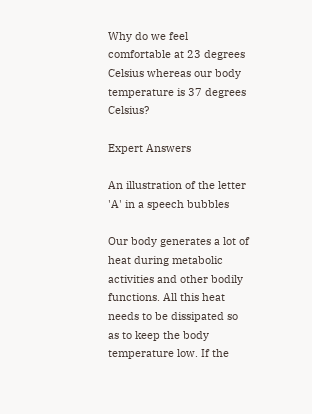Why do we feel comfortable at 23 degrees Celsius whereas our body temperature is 37 degrees Celsius?

Expert Answers

An illustration of the letter 'A' in a speech bubbles

Our body generates a lot of heat during metabolic activities and other bodily functions. All this heat needs to be dissipated so as to keep the body temperature low. If the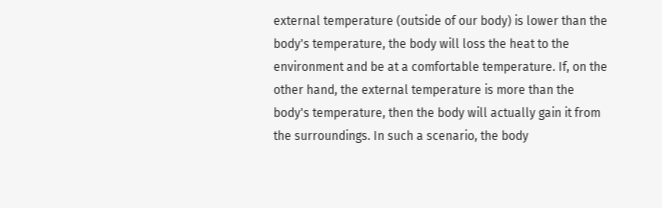external temperature (outside of our body) is lower than the body's temperature, the body will loss the heat to the environment and be at a comfortable temperature. If, on the other hand, the external temperature is more than the body's temperature, then the body will actually gain it from the surroundings. In such a scenario, the body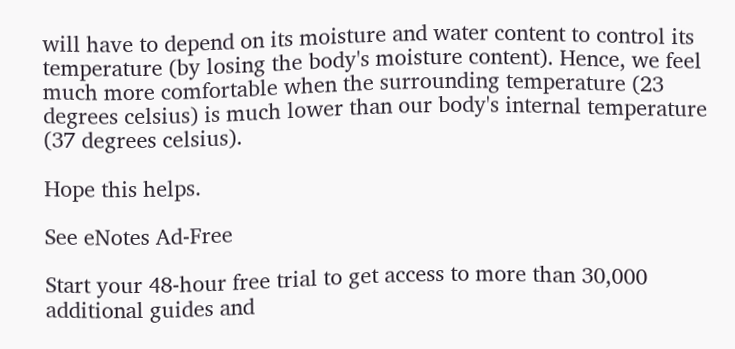will have to depend on its moisture and water content to control its temperature (by losing the body's moisture content). Hence, we feel much more comfortable when the surrounding temperature (23 degrees celsius) is much lower than our body's internal temperature (37 degrees celsius).

Hope this helps.

See eNotes Ad-Free

Start your 48-hour free trial to get access to more than 30,000 additional guides and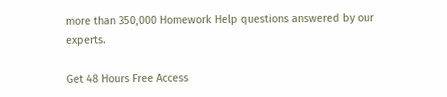more than 350,000 Homework Help questions answered by our experts.

Get 48 Hours Free Access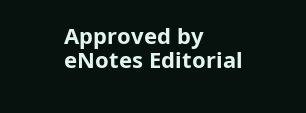Approved by eNotes Editorial